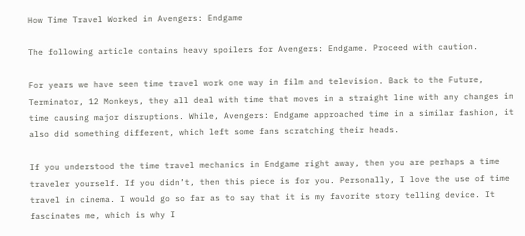How Time Travel Worked in Avengers: Endgame

The following article contains heavy spoilers for Avengers: Endgame. Proceed with caution.

For years we have seen time travel work one way in film and television. Back to the Future, Terminator, 12 Monkeys, they all deal with time that moves in a straight line with any changes in time causing major disruptions. While, Avengers: Endgame approached time in a similar fashion, it also did something different, which left some fans scratching their heads.

If you understood the time travel mechanics in Endgame right away, then you are perhaps a time traveler yourself. If you didn’t, then this piece is for you. Personally, I love the use of time travel in cinema. I would go so far as to say that it is my favorite story telling device. It fascinates me, which is why I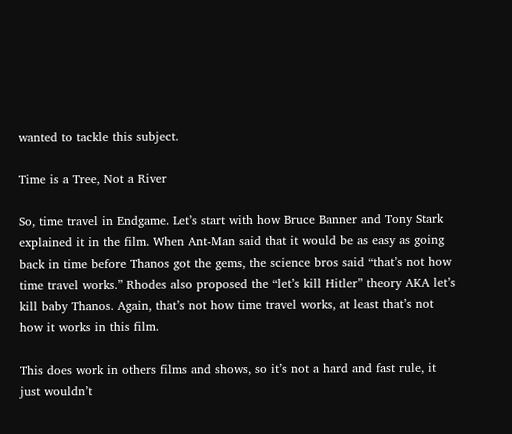wanted to tackle this subject.

Time is a Tree, Not a River

So, time travel in Endgame. Let’s start with how Bruce Banner and Tony Stark explained it in the film. When Ant-Man said that it would be as easy as going back in time before Thanos got the gems, the science bros said “that’s not how time travel works.” Rhodes also proposed the “let’s kill Hitler” theory AKA let’s kill baby Thanos. Again, that’s not how time travel works, at least that’s not how it works in this film.

This does work in others films and shows, so it’s not a hard and fast rule, it just wouldn’t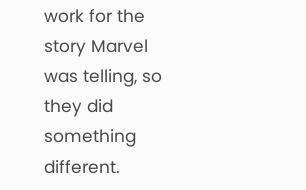work for the story Marvel was telling, so they did something different.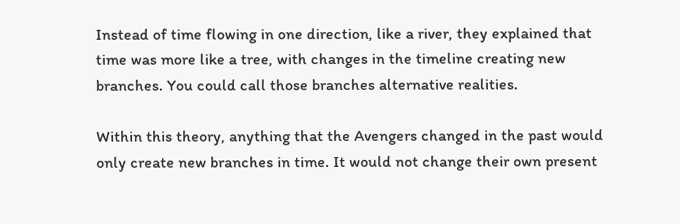Instead of time flowing in one direction, like a river, they explained that time was more like a tree, with changes in the timeline creating new branches. You could call those branches alternative realities.

Within this theory, anything that the Avengers changed in the past would only create new branches in time. It would not change their own present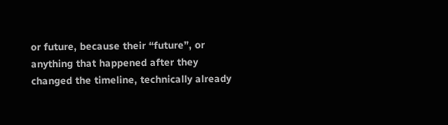or future, because their “future”, or anything that happened after they changed the timeline, technically already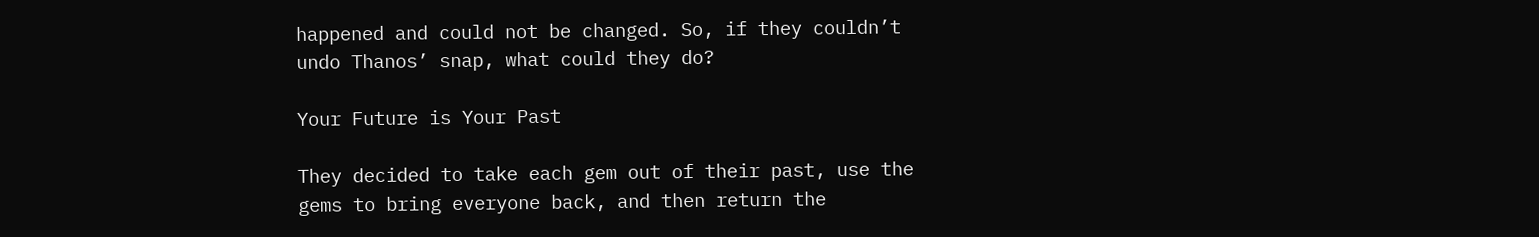happened and could not be changed. So, if they couldn’t undo Thanos’ snap, what could they do?

Your Future is Your Past

They decided to take each gem out of their past, use the gems to bring everyone back, and then return the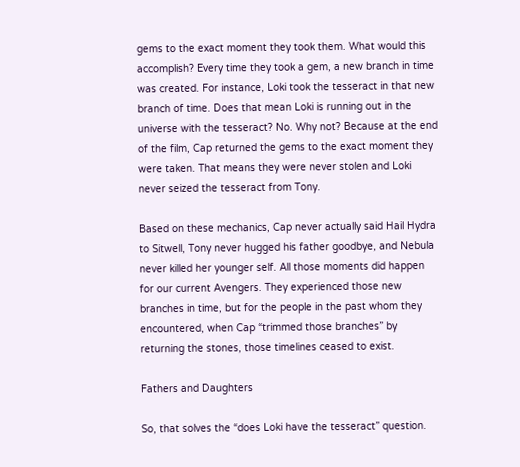gems to the exact moment they took them. What would this accomplish? Every time they took a gem, a new branch in time was created. For instance, Loki took the tesseract in that new branch of time. Does that mean Loki is running out in the universe with the tesseract? No. Why not? Because at the end of the film, Cap returned the gems to the exact moment they were taken. That means they were never stolen and Loki never seized the tesseract from Tony.

Based on these mechanics, Cap never actually said Hail Hydra to Sitwell, Tony never hugged his father goodbye, and Nebula never killed her younger self. All those moments did happen for our current Avengers. They experienced those new branches in time, but for the people in the past whom they encountered, when Cap “trimmed those branches” by returning the stones, those timelines ceased to exist.

Fathers and Daughters

So, that solves the “does Loki have the tesseract” question.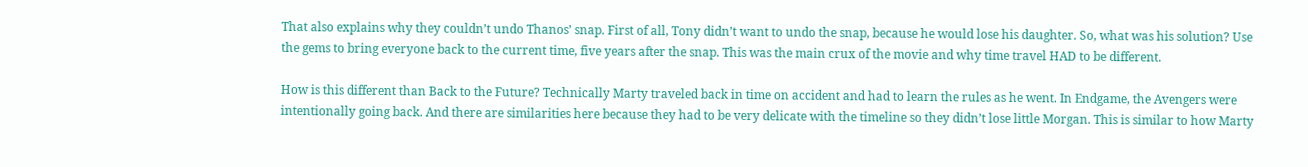That also explains why they couldn’t undo Thanos’ snap. First of all, Tony didn’t want to undo the snap, because he would lose his daughter. So, what was his solution? Use the gems to bring everyone back to the current time, five years after the snap. This was the main crux of the movie and why time travel HAD to be different.

How is this different than Back to the Future? Technically Marty traveled back in time on accident and had to learn the rules as he went. In Endgame, the Avengers were intentionally going back. And there are similarities here because they had to be very delicate with the timeline so they didn’t lose little Morgan. This is similar to how Marty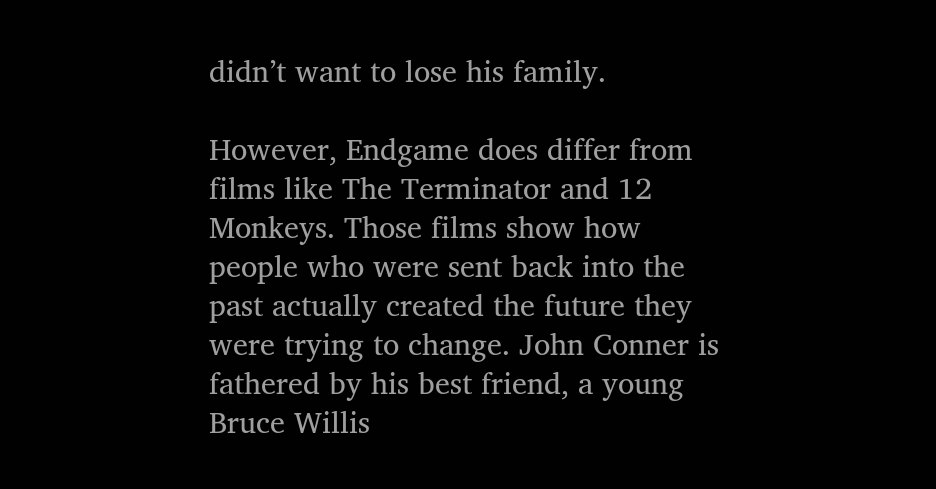didn’t want to lose his family.

However, Endgame does differ from films like The Terminator and 12 Monkeys. Those films show how people who were sent back into the past actually created the future they were trying to change. John Conner is fathered by his best friend, a young Bruce Willis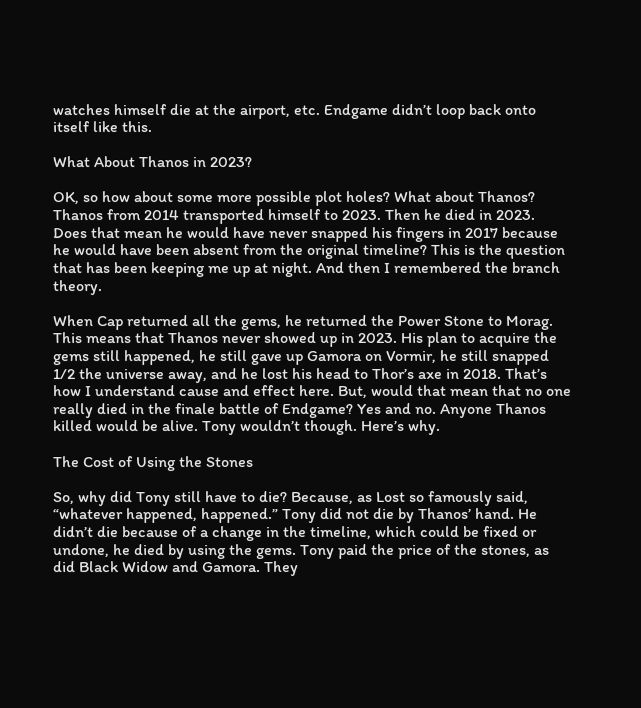watches himself die at the airport, etc. Endgame didn’t loop back onto itself like this.

What About Thanos in 2023?

OK, so how about some more possible plot holes? What about Thanos? Thanos from 2014 transported himself to 2023. Then he died in 2023. Does that mean he would have never snapped his fingers in 2017 because he would have been absent from the original timeline? This is the question that has been keeping me up at night. And then I remembered the branch theory.

When Cap returned all the gems, he returned the Power Stone to Morag. This means that Thanos never showed up in 2023. His plan to acquire the gems still happened, he still gave up Gamora on Vormir, he still snapped 1/2 the universe away, and he lost his head to Thor’s axe in 2018. That’s how I understand cause and effect here. But, would that mean that no one really died in the finale battle of Endgame? Yes and no. Anyone Thanos killed would be alive. Tony wouldn’t though. Here’s why.

The Cost of Using the Stones

So, why did Tony still have to die? Because, as Lost so famously said, “whatever happened, happened.” Tony did not die by Thanos’ hand. He didn’t die because of a change in the timeline, which could be fixed or undone, he died by using the gems. Tony paid the price of the stones, as did Black Widow and Gamora. They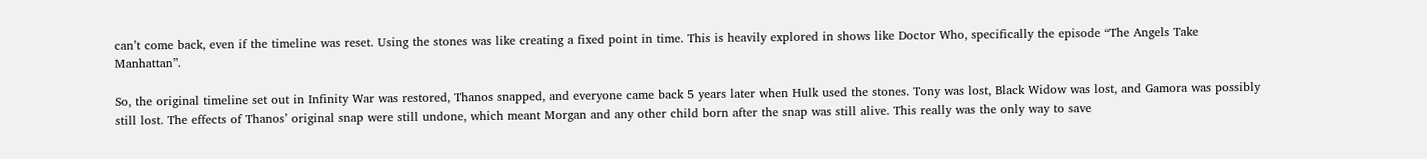can’t come back, even if the timeline was reset. Using the stones was like creating a fixed point in time. This is heavily explored in shows like Doctor Who, specifically the episode “The Angels Take Manhattan”.

So, the original timeline set out in Infinity War was restored, Thanos snapped, and everyone came back 5 years later when Hulk used the stones. Tony was lost, Black Widow was lost, and Gamora was possibly still lost. The effects of Thanos’ original snap were still undone, which meant Morgan and any other child born after the snap was still alive. This really was the only way to save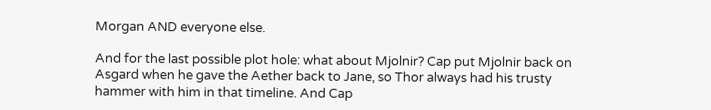Morgan AND everyone else.

And for the last possible plot hole: what about Mjolnir? Cap put Mjolnir back on Asgard when he gave the Aether back to Jane, so Thor always had his trusty hammer with him in that timeline. And Cap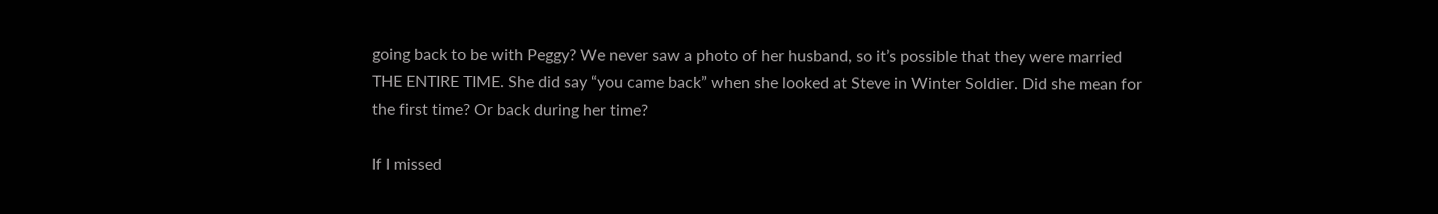going back to be with Peggy? We never saw a photo of her husband, so it’s possible that they were married THE ENTIRE TIME. She did say “you came back” when she looked at Steve in Winter Soldier. Did she mean for the first time? Or back during her time?

If I missed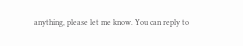anything, please let me know. You can reply to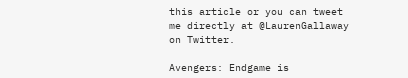this article or you can tweet me directly at @LaurenGallaway on Twitter.

Avengers: Endgame is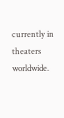currently in theaters worldwide.